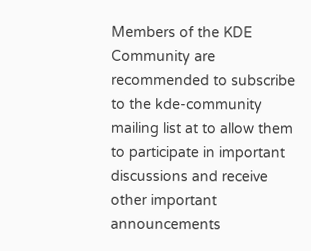Members of the KDE Community are recommended to subscribe to the kde-community mailing list at to allow them to participate in important discussions and receive other important announcements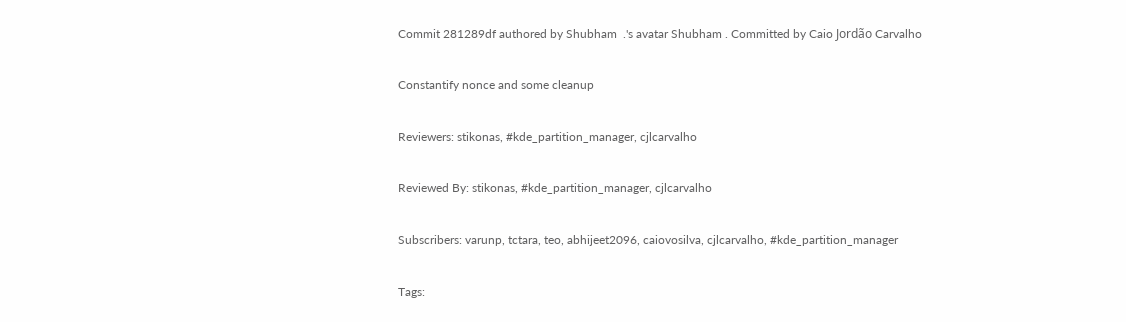Commit 281289df authored by Shubham  .'s avatar Shubham . Committed by Caio Jordão Carvalho

Constantify nonce and some cleanup

Reviewers: stikonas, #kde_partition_manager, cjlcarvalho

Reviewed By: stikonas, #kde_partition_manager, cjlcarvalho

Subscribers: varunp, tctara, teo, abhijeet2096, caiovosilva, cjlcarvalho, #kde_partition_manager

Tags: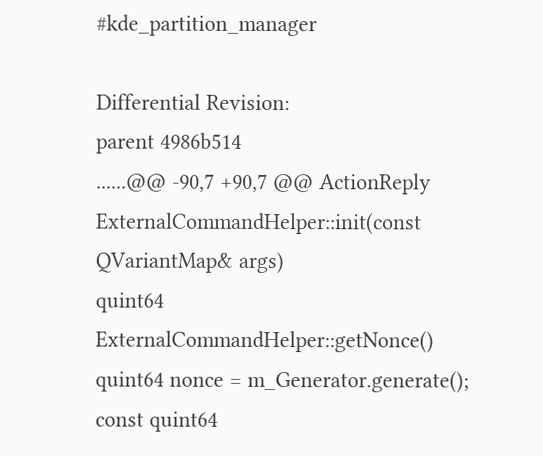#kde_partition_manager

Differential Revision:
parent 4986b514
......@@ -90,7 +90,7 @@ ActionReply ExternalCommandHelper::init(const QVariantMap& args)
quint64 ExternalCommandHelper::getNonce()
quint64 nonce = m_Generator.generate();
const quint64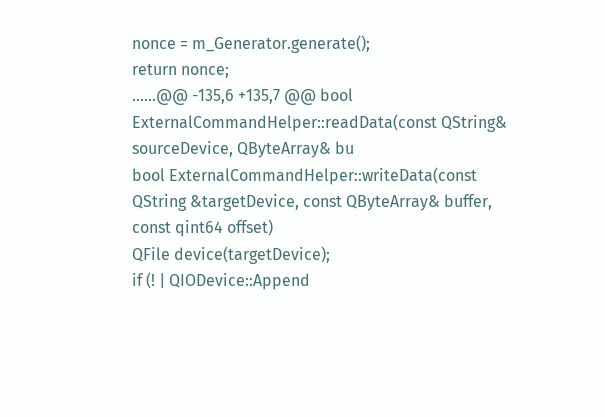nonce = m_Generator.generate();
return nonce;
......@@ -135,6 +135,7 @@ bool ExternalCommandHelper::readData(const QString& sourceDevice, QByteArray& bu
bool ExternalCommandHelper::writeData(const QString &targetDevice, const QByteArray& buffer, const qint64 offset)
QFile device(targetDevice);
if (! | QIODevice::Append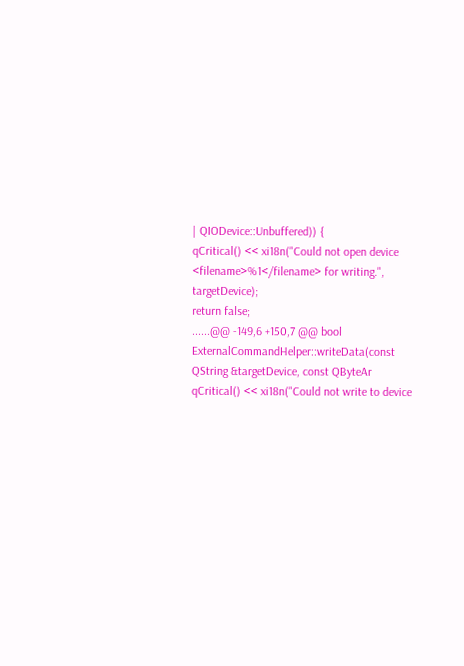| QIODevice::Unbuffered)) {
qCritical() << xi18n("Could not open device <filename>%1</filename> for writing.", targetDevice);
return false;
......@@ -149,6 +150,7 @@ bool ExternalCommandHelper::writeData(const QString &targetDevice, const QByteAr
qCritical() << xi18n("Could not write to device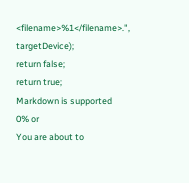<filename>%1</filename>.", targetDevice);
return false;
return true;
Markdown is supported
0% or
You are about to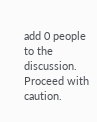add 0 people to the discussion. Proceed with caution.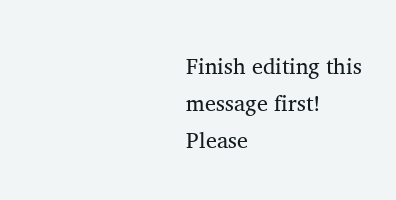Finish editing this message first!
Please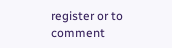register or to comment